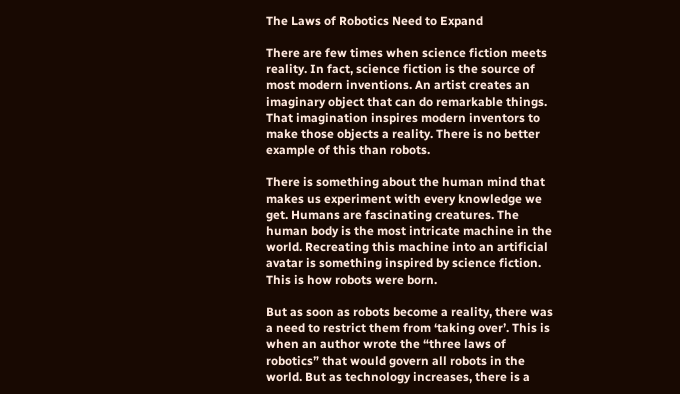The Laws of Robotics Need to Expand

There are few times when science fiction meets reality. In fact, science fiction is the source of most modern inventions. An artist creates an imaginary object that can do remarkable things. That imagination inspires modern inventors to make those objects a reality. There is no better example of this than robots.

There is something about the human mind that makes us experiment with every knowledge we get. Humans are fascinating creatures. The human body is the most intricate machine in the world. Recreating this machine into an artificial avatar is something inspired by science fiction. This is how robots were born.

But as soon as robots become a reality, there was a need to restrict them from ‘taking over’. This is when an author wrote the “three laws of robotics” that would govern all robots in the world. But as technology increases, there is a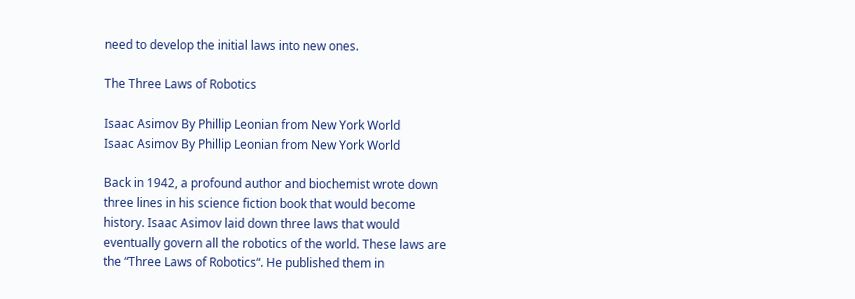need to develop the initial laws into new ones.

The Three Laws of Robotics

Isaac Asimov By Phillip Leonian from New York World
Isaac Asimov By Phillip Leonian from New York World

Back in 1942, a profound author and biochemist wrote down three lines in his science fiction book that would become history. Isaac Asimov laid down three laws that would eventually govern all the robotics of the world. These laws are the “Three Laws of Robotics“. He published them in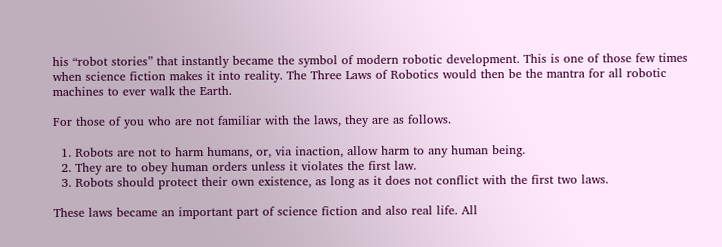his “robot stories” that instantly became the symbol of modern robotic development. This is one of those few times when science fiction makes it into reality. The Three Laws of Robotics would then be the mantra for all robotic machines to ever walk the Earth.

For those of you who are not familiar with the laws, they are as follows.

  1. Robots are not to harm humans, or, via inaction, allow harm to any human being.
  2. They are to obey human orders unless it violates the first law.
  3. Robots should protect their own existence, as long as it does not conflict with the first two laws.

These laws became an important part of science fiction and also real life. All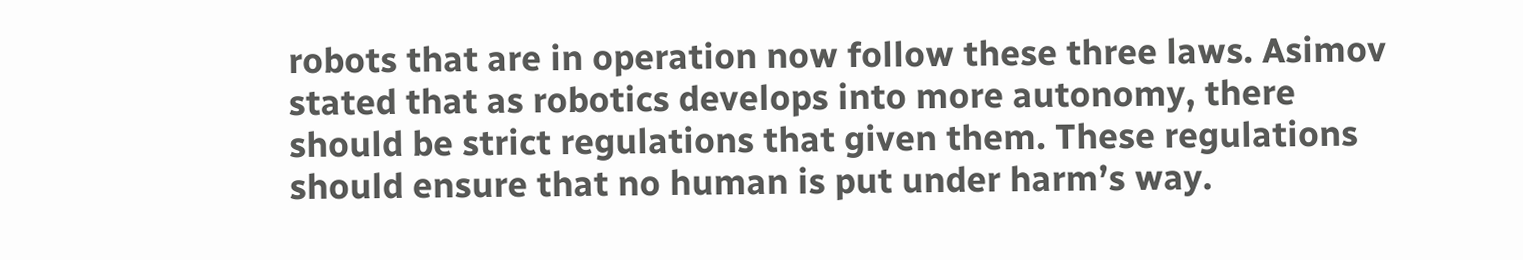robots that are in operation now follow these three laws. Asimov stated that as robotics develops into more autonomy, there should be strict regulations that given them. These regulations should ensure that no human is put under harm’s way.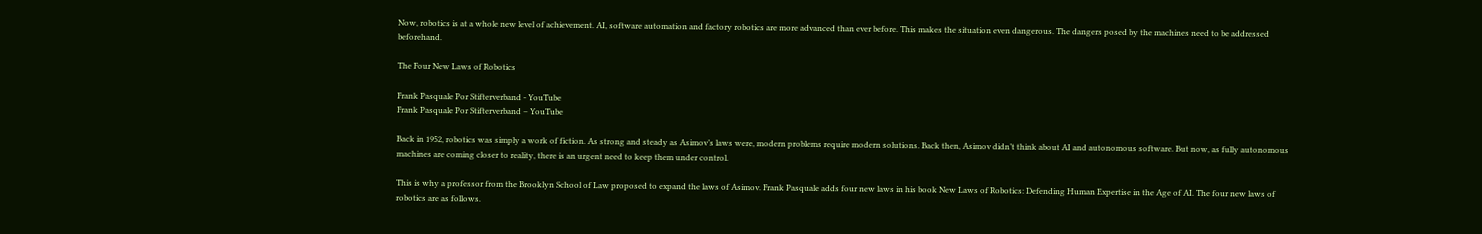Now, robotics is at a whole new level of achievement. AI, software automation and factory robotics are more advanced than ever before. This makes the situation even dangerous. The dangers posed by the machines need to be addressed beforehand.

The Four New Laws of Robotics

Frank Pasquale Por Stifterverband - YouTube
Frank Pasquale Por Stifterverband – YouTube

Back in 1952, robotics was simply a work of fiction. As strong and steady as Asimov’s laws were, modern problems require modern solutions. Back then, Asimov didn’t think about AI and autonomous software. But now, as fully autonomous machines are coming closer to reality, there is an urgent need to keep them under control.

This is why a professor from the Brooklyn School of Law proposed to expand the laws of Asimov. Frank Pasquale adds four new laws in his book New Laws of Robotics: Defending Human Expertise in the Age of AI. The four new laws of robotics are as follows.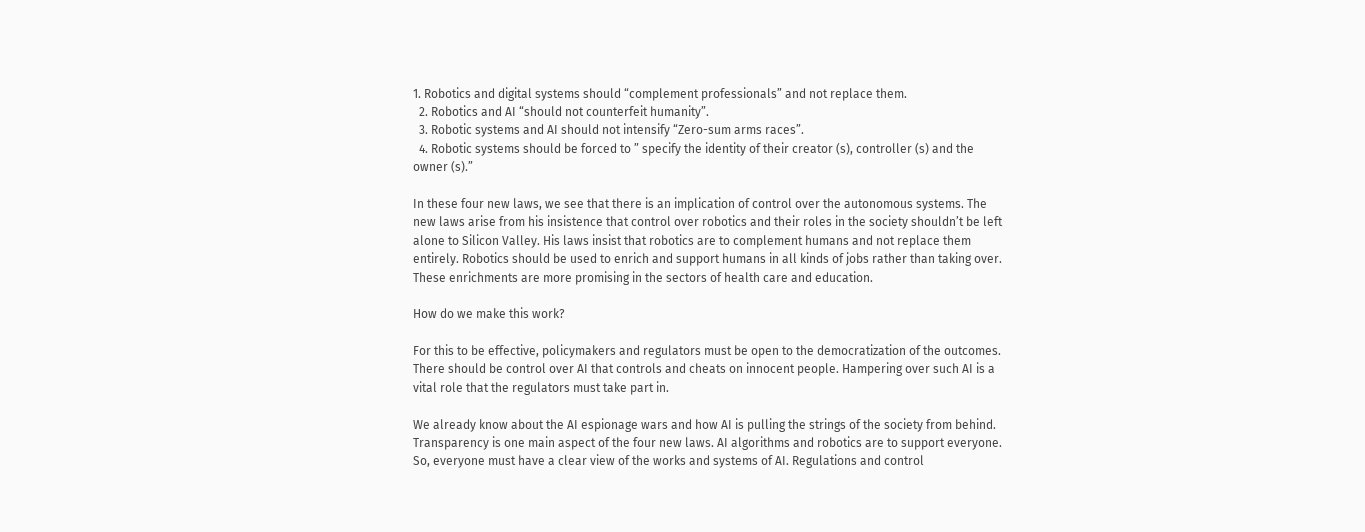1. Robotics and digital systems should “complement professionals” and not replace them.
  2. Robotics and AI “should not counterfeit humanity”.
  3. Robotic systems and AI should not intensify “Zero-sum arms races”.
  4. Robotic systems should be forced to ” specify the identity of their creator (s), controller (s) and the owner (s).”

In these four new laws, we see that there is an implication of control over the autonomous systems. The new laws arise from his insistence that control over robotics and their roles in the society shouldn’t be left alone to Silicon Valley. His laws insist that robotics are to complement humans and not replace them entirely. Robotics should be used to enrich and support humans in all kinds of jobs rather than taking over. These enrichments are more promising in the sectors of health care and education.

How do we make this work?

For this to be effective, policymakers and regulators must be open to the democratization of the outcomes. There should be control over AI that controls and cheats on innocent people. Hampering over such AI is a vital role that the regulators must take part in.

We already know about the AI espionage wars and how AI is pulling the strings of the society from behind. Transparency is one main aspect of the four new laws. AI algorithms and robotics are to support everyone. So, everyone must have a clear view of the works and systems of AI. Regulations and control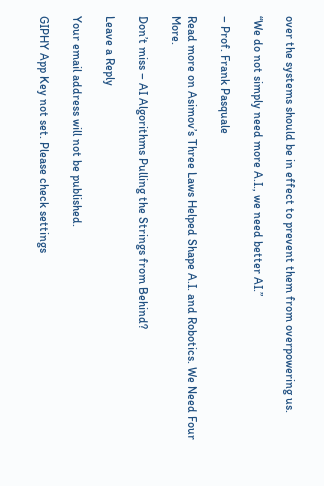over the systems should be in effect to prevent them from overpowering us.

“We do not simply need more A.I., we need better AI.”

– Prof. Frank Pasquale

Read more on Asimov’s Three Laws Helped Shape A.I. and Robotics. We Need Four More.

Don’t miss – AI Algorithms Pulling the Strings from Behind?

Leave a Reply

Your email address will not be published.

GIPHY App Key not set. Please check settings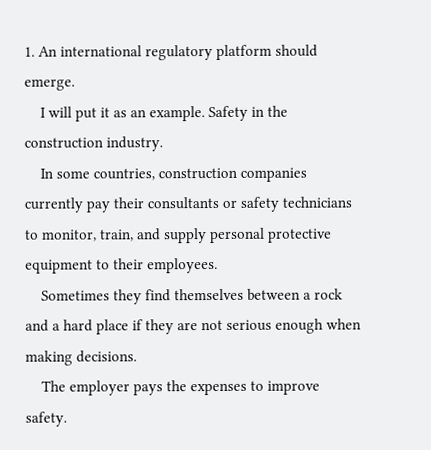1. An international regulatory platform should emerge.
    I will put it as an example. Safety in the construction industry.
    In some countries, construction companies currently pay their consultants or safety technicians to monitor, train, and supply personal protective equipment to their employees.
    Sometimes they find themselves between a rock and a hard place if they are not serious enough when making decisions.
    The employer pays the expenses to improve safety.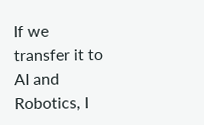If we transfer it to AI and Robotics, I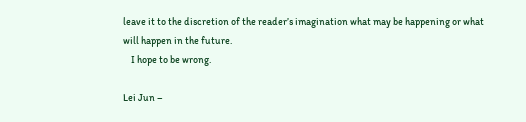leave it to the discretion of the reader’s imagination what may be happening or what will happen in the future.
    I hope to be wrong.

Lei Jun –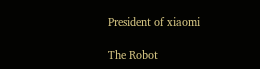President of xiaomi

The Robot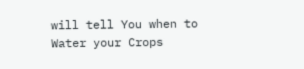will tell You when to Water your Crops